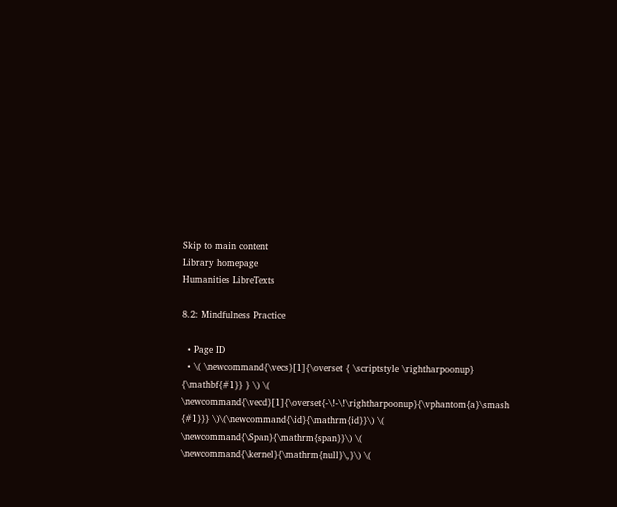Skip to main content
Library homepage
Humanities LibreTexts

8.2: Mindfulness Practice

  • Page ID
  • \( \newcommand{\vecs}[1]{\overset { \scriptstyle \rightharpoonup} {\mathbf{#1}} } \) \( \newcommand{\vecd}[1]{\overset{-\!-\!\rightharpoonup}{\vphantom{a}\smash {#1}}} \)\(\newcommand{\id}{\mathrm{id}}\) \( \newcommand{\Span}{\mathrm{span}}\) \( \newcommand{\kernel}{\mathrm{null}\,}\) \(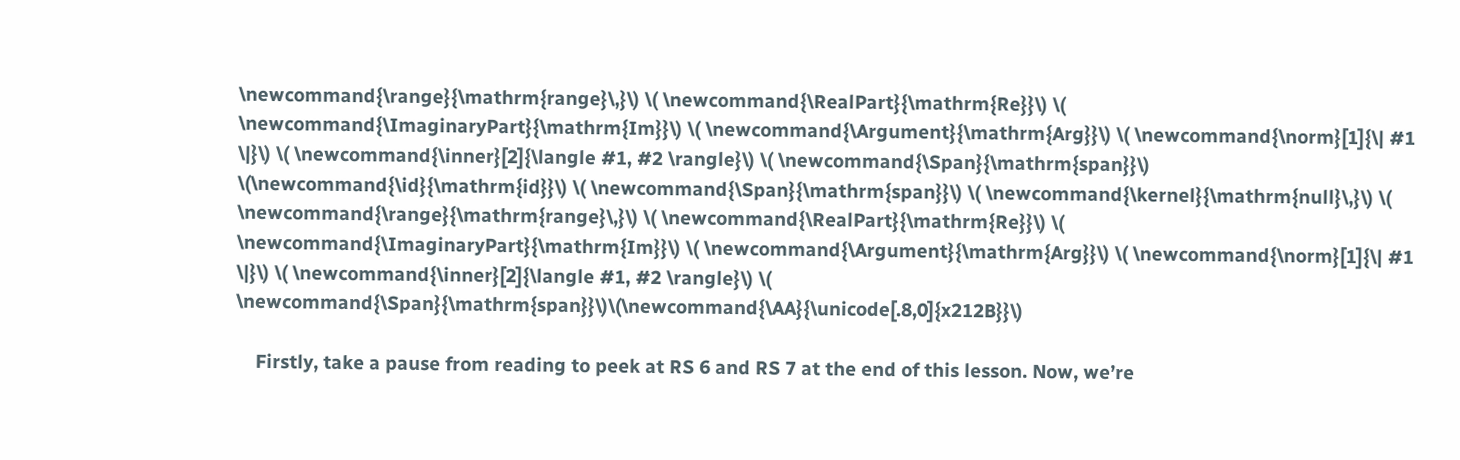\newcommand{\range}{\mathrm{range}\,}\) \( \newcommand{\RealPart}{\mathrm{Re}}\) \( \newcommand{\ImaginaryPart}{\mathrm{Im}}\) \( \newcommand{\Argument}{\mathrm{Arg}}\) \( \newcommand{\norm}[1]{\| #1 \|}\) \( \newcommand{\inner}[2]{\langle #1, #2 \rangle}\) \( \newcommand{\Span}{\mathrm{span}}\) \(\newcommand{\id}{\mathrm{id}}\) \( \newcommand{\Span}{\mathrm{span}}\) \( \newcommand{\kernel}{\mathrm{null}\,}\) \( \newcommand{\range}{\mathrm{range}\,}\) \( \newcommand{\RealPart}{\mathrm{Re}}\) \( \newcommand{\ImaginaryPart}{\mathrm{Im}}\) \( \newcommand{\Argument}{\mathrm{Arg}}\) \( \newcommand{\norm}[1]{\| #1 \|}\) \( \newcommand{\inner}[2]{\langle #1, #2 \rangle}\) \( \newcommand{\Span}{\mathrm{span}}\)\(\newcommand{\AA}{\unicode[.8,0]{x212B}}\)

    Firstly, take a pause from reading to peek at RS 6 and RS 7 at the end of this lesson. Now, we’re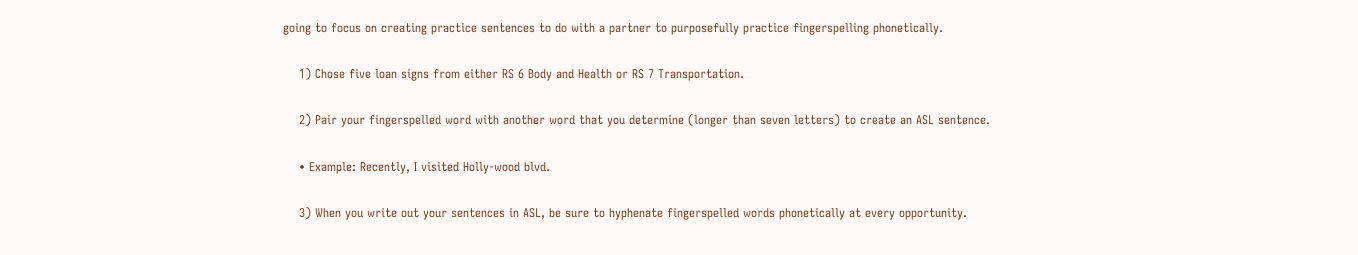going to focus on creating practice sentences to do with a partner to purposefully practice fingerspelling phonetically.

    1) Chose five loan signs from either RS 6 Body and Health or RS 7 Transportation.

    2) Pair your fingerspelled word with another word that you determine (longer than seven letters) to create an ASL sentence.

    • Example: Recently, I visited Holly-wood blvd.

    3) When you write out your sentences in ASL, be sure to hyphenate fingerspelled words phonetically at every opportunity.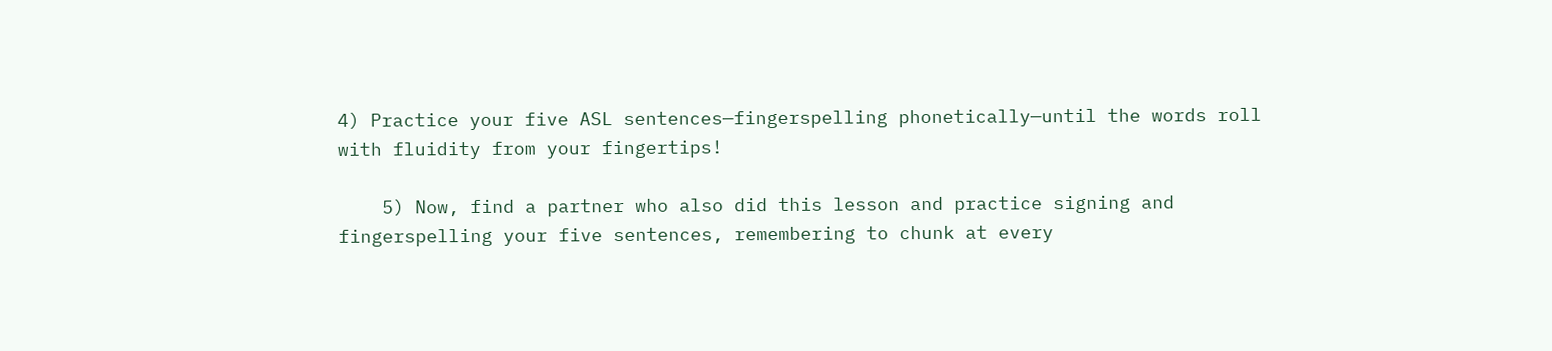4) Practice your five ASL sentences—fingerspelling phonetically—until the words roll with fluidity from your fingertips!

    5) Now, find a partner who also did this lesson and practice signing and fingerspelling your five sentences, remembering to chunk at every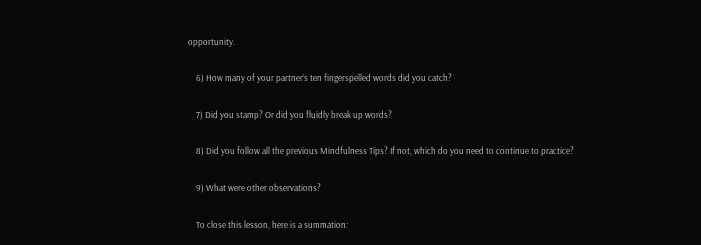opportunity.

    6) How many of your partner’s ten fingerspelled words did you catch?

    7) Did you stamp? Or did you fluidly break up words?

    8) Did you follow all the previous Mindfulness Tips? If not, which do you need to continue to practice?

    9) What were other observations?

    To close this lesson, here is a summation: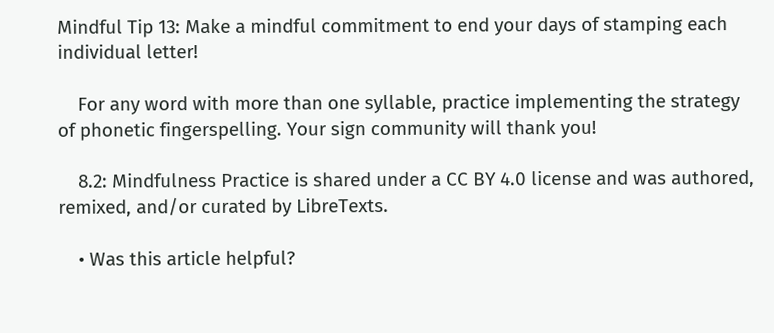Mindful Tip 13: Make a mindful commitment to end your days of stamping each individual letter!

    For any word with more than one syllable, practice implementing the strategy of phonetic fingerspelling. Your sign community will thank you!

    8.2: Mindfulness Practice is shared under a CC BY 4.0 license and was authored, remixed, and/or curated by LibreTexts.

    • Was this article helpful?